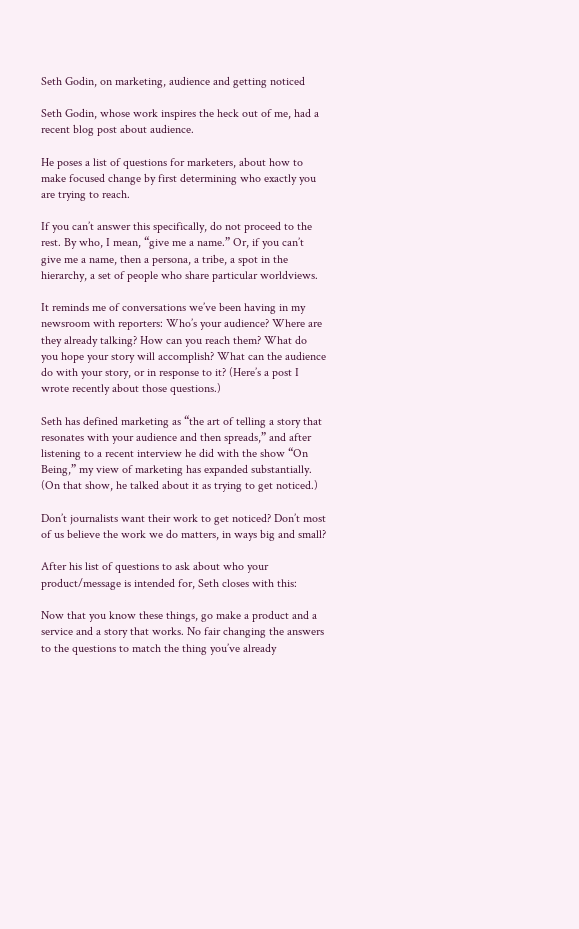Seth Godin, on marketing, audience and getting noticed

Seth Godin, whose work inspires the heck out of me, had a recent blog post about audience.

He poses a list of questions for marketers, about how to make focused change by first determining who exactly you are trying to reach.

If you can’t answer this specifically, do not proceed to the rest. By who, I mean, “give me a name.” Or, if you can’t give me a name, then a persona, a tribe, a spot in the hierarchy, a set of people who share particular worldviews.

It reminds me of conversations we’ve been having in my newsroom with reporters: Who’s your audience? Where are they already talking? How can you reach them? What do you hope your story will accomplish? What can the audience do with your story, or in response to it? (Here’s a post I wrote recently about those questions.)

Seth has defined marketing as “the art of telling a story that resonates with your audience and then spreads,” and after listening to a recent interview he did with the show “On Being,” my view of marketing has expanded substantially. (On that show, he talked about it as trying to get noticed.)

Don’t journalists want their work to get noticed? Don’t most of us believe the work we do matters, in ways big and small?

After his list of questions to ask about who your product/message is intended for, Seth closes with this:

Now that you know these things, go make a product and a service and a story that works. No fair changing the answers to the questions to match the thing you’ve already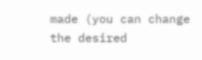made (you can change the desired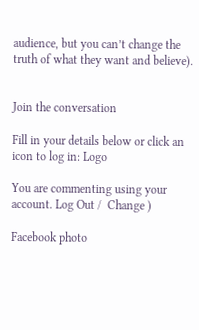audience, but you can’t change the truth of what they want and believe).


Join the conversation

Fill in your details below or click an icon to log in: Logo

You are commenting using your account. Log Out /  Change )

Facebook photo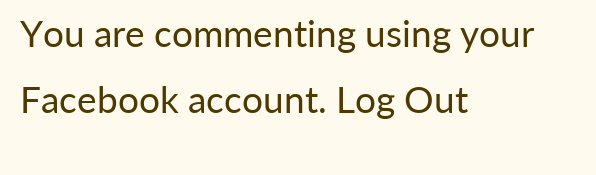You are commenting using your Facebook account. Log Out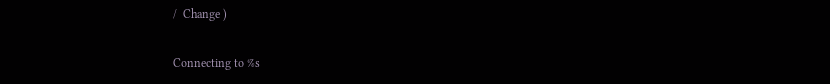/  Change )

Connecting to %s